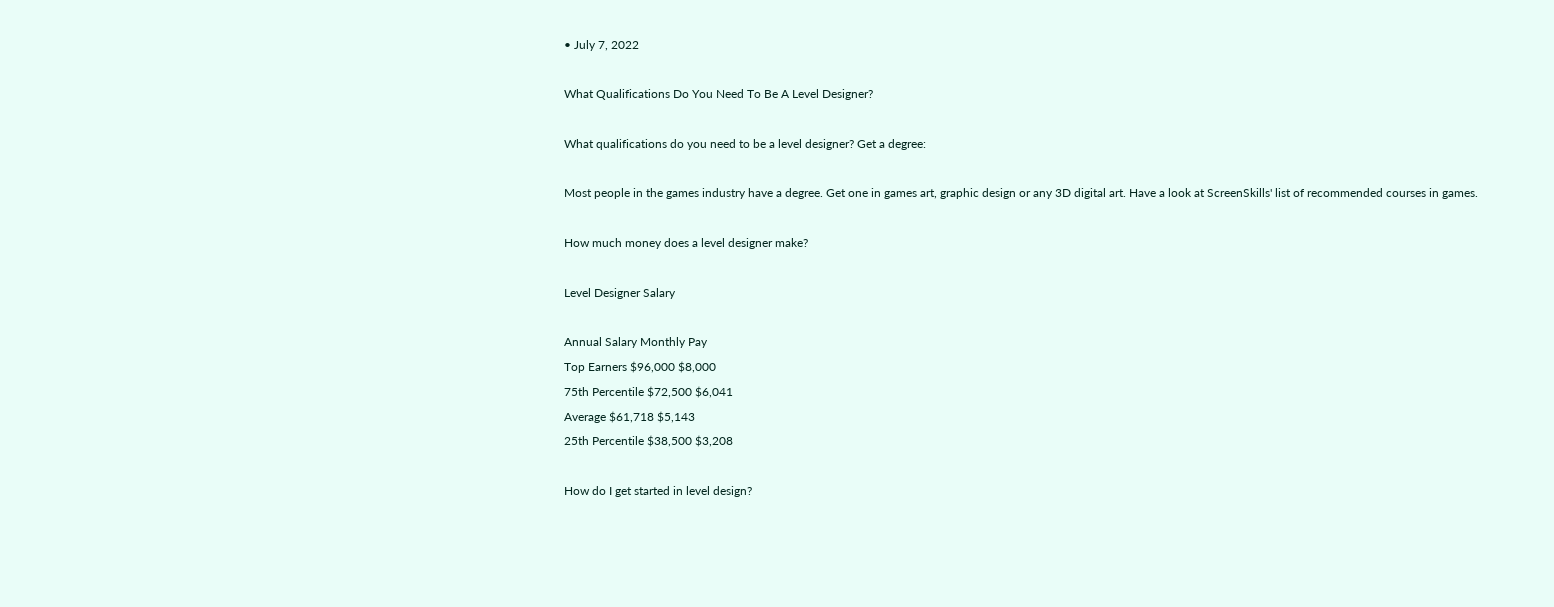• July 7, 2022

What Qualifications Do You Need To Be A Level Designer?

What qualifications do you need to be a level designer? Get a degree:

Most people in the games industry have a degree. Get one in games art, graphic design or any 3D digital art. Have a look at ScreenSkills' list of recommended courses in games.

How much money does a level designer make?

Level Designer Salary

Annual Salary Monthly Pay
Top Earners $96,000 $8,000
75th Percentile $72,500 $6,041
Average $61,718 $5,143
25th Percentile $38,500 $3,208

How do I get started in level design?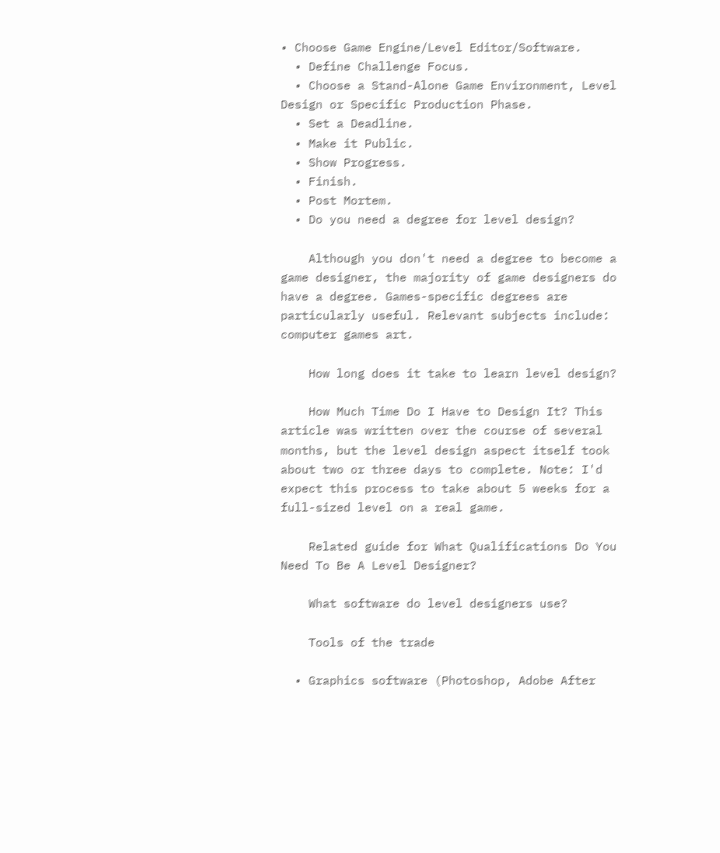• Choose Game Engine/Level Editor/Software.
  • Define Challenge Focus.
  • Choose a Stand-Alone Game Environment, Level Design or Specific Production Phase.
  • Set a Deadline.
  • Make it Public.
  • Show Progress.
  • Finish.
  • Post Mortem.
  • Do you need a degree for level design?

    Although you don't need a degree to become a game designer, the majority of game designers do have a degree. Games-specific degrees are particularly useful. Relevant subjects include: computer games art.

    How long does it take to learn level design?

    How Much Time Do I Have to Design It? This article was written over the course of several months, but the level design aspect itself took about two or three days to complete. Note: I'd expect this process to take about 5 weeks for a full-sized level on a real game.

    Related guide for What Qualifications Do You Need To Be A Level Designer?

    What software do level designers use?

    Tools of the trade

  • Graphics software (Photoshop, Adobe After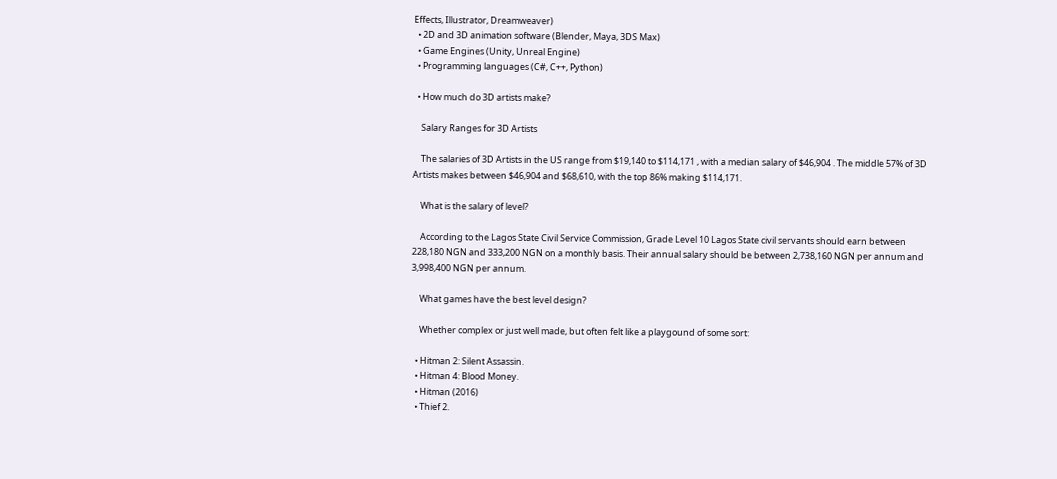Effects, Illustrator, Dreamweaver)
  • 2D and 3D animation software (Blender, Maya, 3DS Max)
  • Game Engines (Unity, Unreal Engine)
  • Programming languages (C#, C++, Python)

  • How much do 3D artists make?

    Salary Ranges for 3D Artists

    The salaries of 3D Artists in the US range from $19,140 to $114,171 , with a median salary of $46,904 . The middle 57% of 3D Artists makes between $46,904 and $68,610, with the top 86% making $114,171.

    What is the salary of level?

    According to the Lagos State Civil Service Commission, Grade Level 10 Lagos State civil servants should earn between 228,180 NGN and 333,200 NGN on a monthly basis. Their annual salary should be between 2,738,160 NGN per annum and 3,998,400 NGN per annum.

    What games have the best level design?

    Whether complex or just well made, but often felt like a playgound of some sort:

  • Hitman 2: Silent Assassin.
  • Hitman 4: Blood Money.
  • Hitman (2016)
  • Thief 2.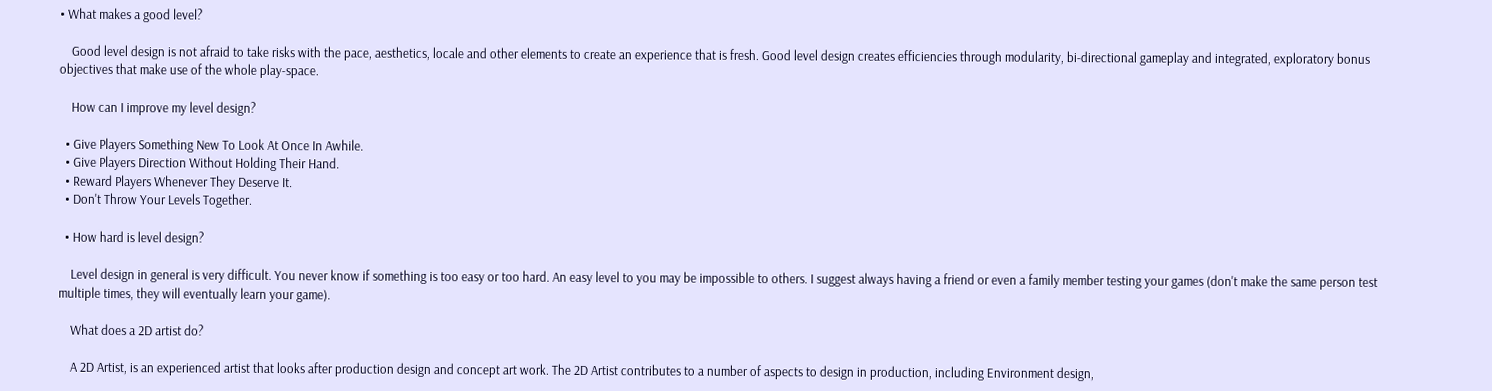• What makes a good level?

    Good level design is not afraid to take risks with the pace, aesthetics, locale and other elements to create an experience that is fresh. Good level design creates efficiencies through modularity, bi-directional gameplay and integrated, exploratory bonus objectives that make use of the whole play-space.

    How can I improve my level design?

  • Give Players Something New To Look At Once In Awhile.
  • Give Players Direction Without Holding Their Hand.
  • Reward Players Whenever They Deserve It.
  • Don't Throw Your Levels Together.

  • How hard is level design?

    Level design in general is very difficult. You never know if something is too easy or too hard. An easy level to you may be impossible to others. I suggest always having a friend or even a family member testing your games (don't make the same person test multiple times, they will eventually learn your game).

    What does a 2D artist do?

    A 2D Artist, is an experienced artist that looks after production design and concept art work. The 2D Artist contributes to a number of aspects to design in production, including Environment design,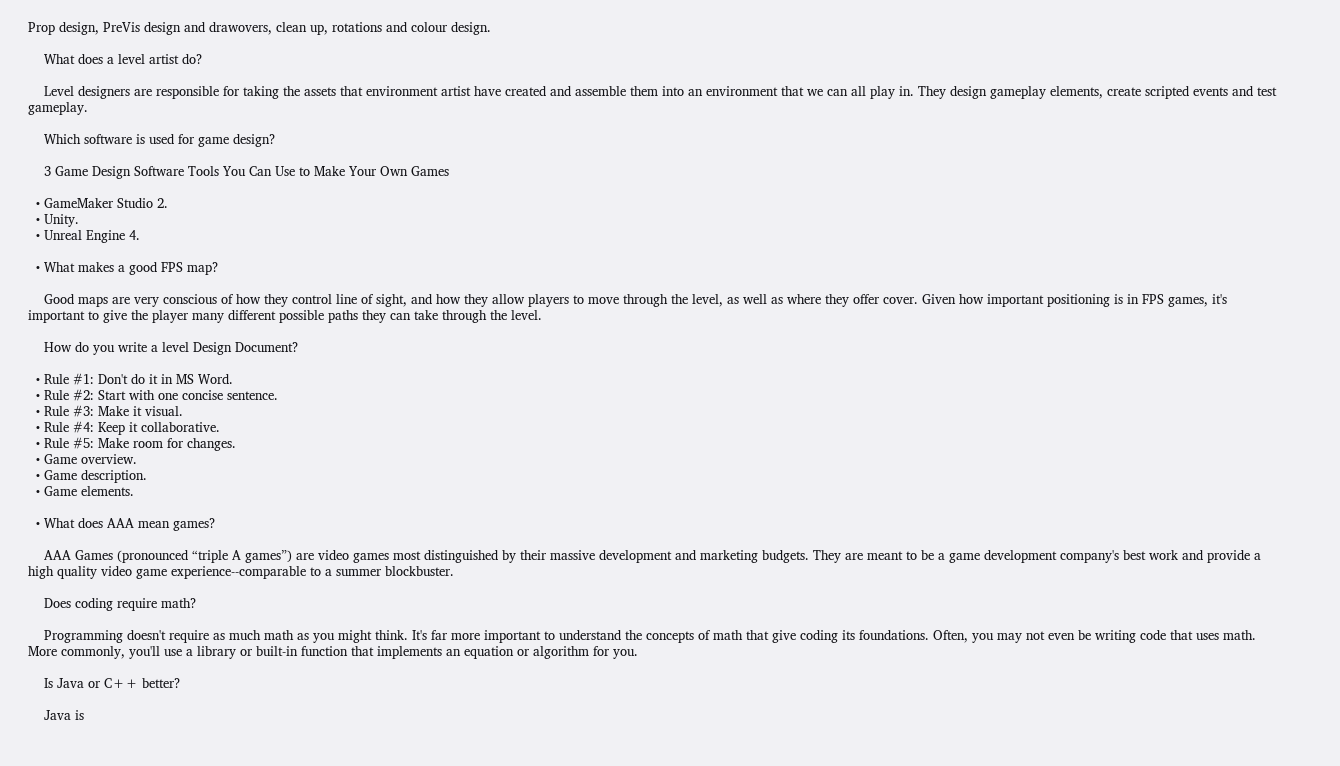Prop design, PreVis design and drawovers, clean up, rotations and colour design.

    What does a level artist do?

    Level designers are responsible for taking the assets that environment artist have created and assemble them into an environment that we can all play in. They design gameplay elements, create scripted events and test gameplay.

    Which software is used for game design?

    3 Game Design Software Tools You Can Use to Make Your Own Games

  • GameMaker Studio 2.
  • Unity.
  • Unreal Engine 4.

  • What makes a good FPS map?

    Good maps are very conscious of how they control line of sight, and how they allow players to move through the level, as well as where they offer cover. Given how important positioning is in FPS games, it's important to give the player many different possible paths they can take through the level.

    How do you write a level Design Document?

  • Rule #1: Don't do it in MS Word.
  • Rule #2: Start with one concise sentence.
  • Rule #3: Make it visual.
  • Rule #4: Keep it collaborative.
  • Rule #5: Make room for changes.
  • Game overview.
  • Game description.
  • Game elements.

  • What does AAA mean games?

    AAA Games (pronounced “triple A games”) are video games most distinguished by their massive development and marketing budgets. They are meant to be a game development company's best work and provide a high quality video game experience--comparable to a summer blockbuster.

    Does coding require math?

    Programming doesn't require as much math as you might think. It's far more important to understand the concepts of math that give coding its foundations. Often, you may not even be writing code that uses math. More commonly, you'll use a library or built-in function that implements an equation or algorithm for you.

    Is Java or C++ better?

    Java is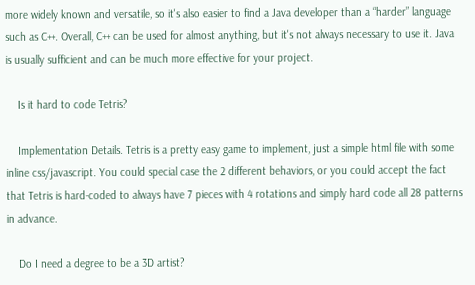more widely known and versatile, so it's also easier to find a Java developer than a “harder” language such as C++. Overall, C++ can be used for almost anything, but it's not always necessary to use it. Java is usually sufficient and can be much more effective for your project.

    Is it hard to code Tetris?

    Implementation Details. Tetris is a pretty easy game to implement, just a simple html file with some inline css/javascript. You could special case the 2 different behaviors, or you could accept the fact that Tetris is hard-coded to always have 7 pieces with 4 rotations and simply hard code all 28 patterns in advance.

    Do I need a degree to be a 3D artist?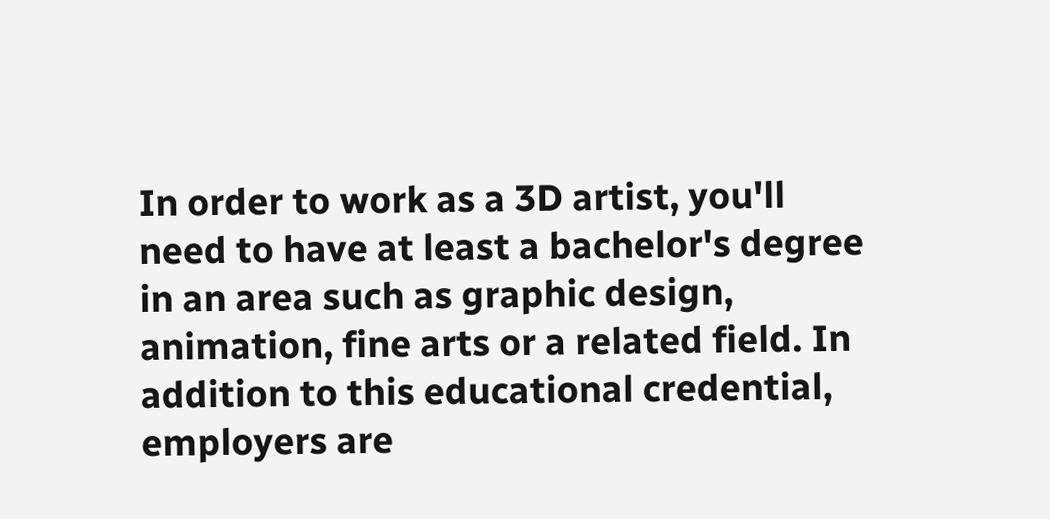In order to work as a 3D artist, you'll need to have at least a bachelor's degree in an area such as graphic design, animation, fine arts or a related field. In addition to this educational credential, employers are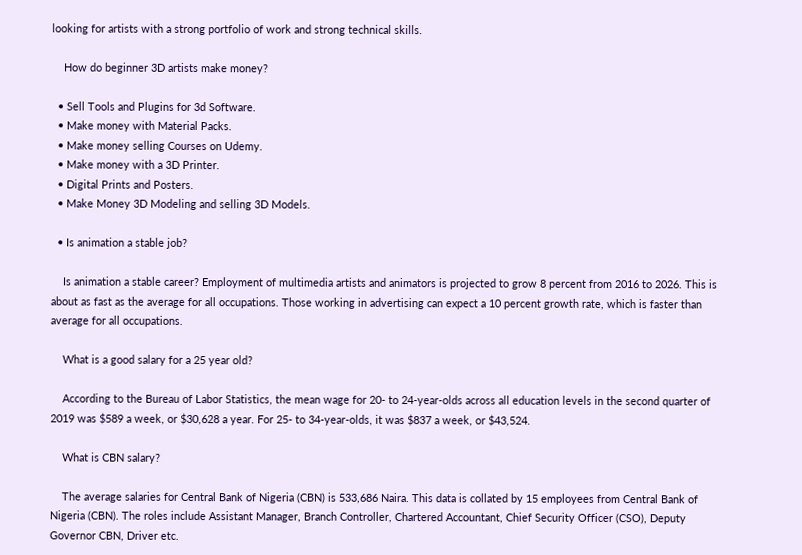looking for artists with a strong portfolio of work and strong technical skills.

    How do beginner 3D artists make money?

  • Sell Tools and Plugins for 3d Software.
  • Make money with Material Packs.
  • Make money selling Courses on Udemy.
  • Make money with a 3D Printer.
  • Digital Prints and Posters.
  • Make Money 3D Modeling and selling 3D Models.

  • Is animation a stable job?

    Is animation a stable career? Employment of multimedia artists and animators is projected to grow 8 percent from 2016 to 2026. This is about as fast as the average for all occupations. Those working in advertising can expect a 10 percent growth rate, which is faster than average for all occupations.

    What is a good salary for a 25 year old?

    According to the Bureau of Labor Statistics, the mean wage for 20- to 24-year-olds across all education levels in the second quarter of 2019 was $589 a week, or $30,628 a year. For 25- to 34-year-olds, it was $837 a week, or $43,524.

    What is CBN salary?

    The average salaries for Central Bank of Nigeria (CBN) is 533,686 Naira. This data is collated by 15 employees from Central Bank of Nigeria (CBN). The roles include Assistant Manager, Branch Controller, Chartered Accountant, Chief Security Officer (CSO), Deputy Governor CBN, Driver etc.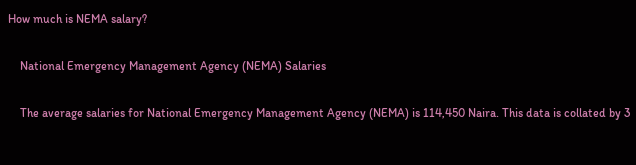How much is NEMA salary?

    National Emergency Management Agency (NEMA) Salaries

    The average salaries for National Emergency Management Agency (NEMA) is 114,450 Naira. This data is collated by 3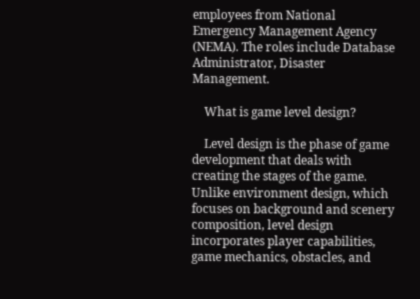employees from National Emergency Management Agency (NEMA). The roles include Database Administrator, Disaster Management.

    What is game level design?

    Level design is the phase of game development that deals with creating the stages of the game. Unlike environment design, which focuses on background and scenery composition, level design incorporates player capabilities, game mechanics, obstacles, and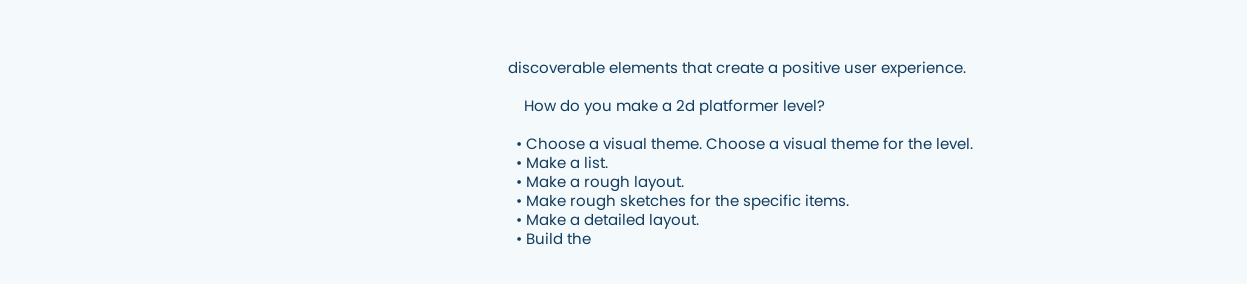discoverable elements that create a positive user experience.

    How do you make a 2d platformer level?

  • Choose a visual theme. Choose a visual theme for the level.
  • Make a list.
  • Make a rough layout.
  • Make rough sketches for the specific items.
  • Make a detailed layout.
  • Build the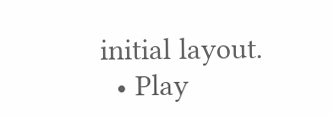initial layout.
  • Play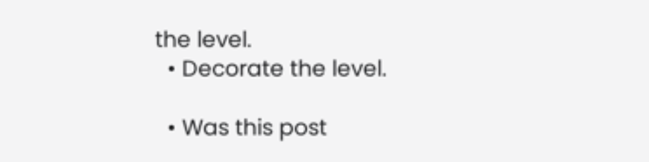the level.
  • Decorate the level.

  • Was this post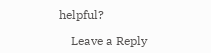helpful?

    Leave a Reply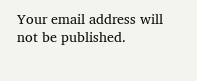Your email address will not be published.